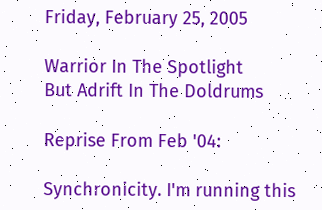Friday, February 25, 2005

Warrior In The Spotlight
But Adrift In The Doldrums

Reprise From Feb '04:

Synchronicity. I'm running this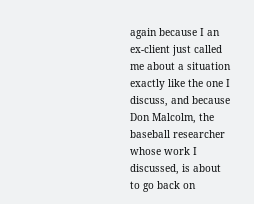again because I an ex-client just called me about a situation exactly like the one I discuss, and because Don Malcolm, the baseball researcher whose work I discussed, is about to go back on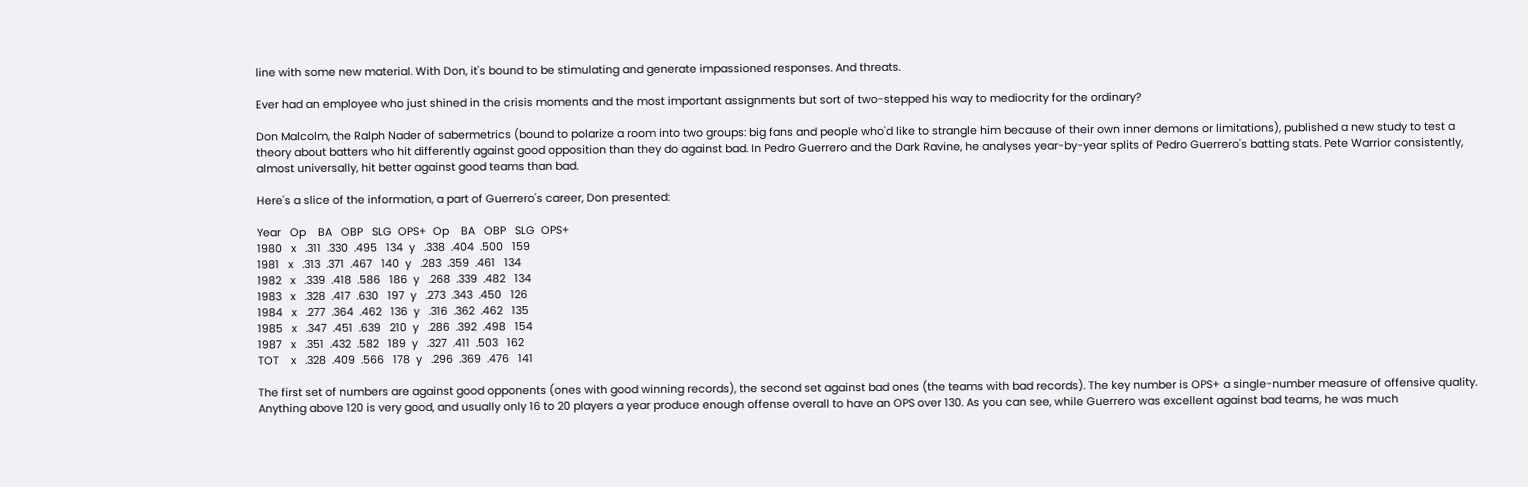line with some new material. With Don, it's bound to be stimulating and generate impassioned responses. And threats.

Ever had an employee who just shined in the crisis moments and the most important assignments but sort of two-stepped his way to mediocrity for the ordinary?

Don Malcolm, the Ralph Nader of sabermetrics (bound to polarize a room into two groups: big fans and people who'd like to strangle him because of their own inner demons or limitations), published a new study to test a theory about batters who hit differently against good opposition than they do against bad. In Pedro Guerrero and the Dark Ravine, he analyses year-by-year splits of Pedro Guerrero's batting stats. Pete Warrior consistently, almost universally, hit better against good teams than bad.

Here's a slice of the information, a part of Guerrero's career, Don presented:

Year   Op    BA   OBP   SLG  OPS+  Op    BA   OBP   SLG  OPS+
1980   x   .311  .330  .495   134  y   .338  .404  .500   159
1981   x   .313  .371  .467   140  y   .283  .359  .461   134
1982   x   .339  .418  .586   186  y   .268  .339  .482   134
1983   x   .328  .417  .630   197  y   .273  .343  .450   126
1984   x   .277  .364  .462   136  y   .316  .362  .462   135
1985   x   .347  .451  .639   210  y   .286  .392  .498   154
1987   x   .351  .432  .582   189  y   .327  .411  .503   162
TOT    x   .328  .409  .566   178  y   .296  .369  .476   141

The first set of numbers are against good opponents (ones with good winning records), the second set against bad ones (the teams with bad records). The key number is OPS+ a single-number measure of offensive quality. Anything above 120 is very good, and usually only 16 to 20 players a year produce enough offense overall to have an OPS over 130. As you can see, while Guerrero was excellent against bad teams, he was much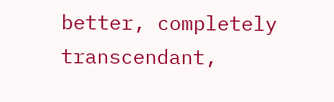better, completely transcendant,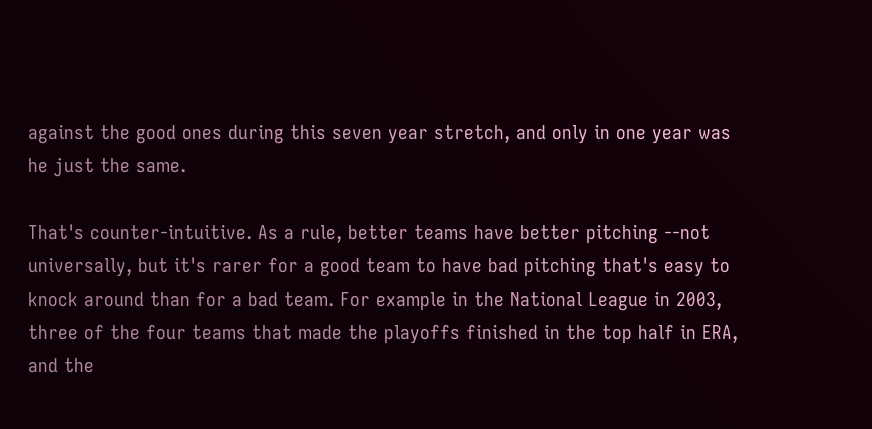against the good ones during this seven year stretch, and only in one year was he just the same.

That's counter-intuitive. As a rule, better teams have better pitching --not universally, but it's rarer for a good team to have bad pitching that's easy to knock around than for a bad team. For example in the National League in 2003, three of the four teams that made the playoffs finished in the top half in ERA, and the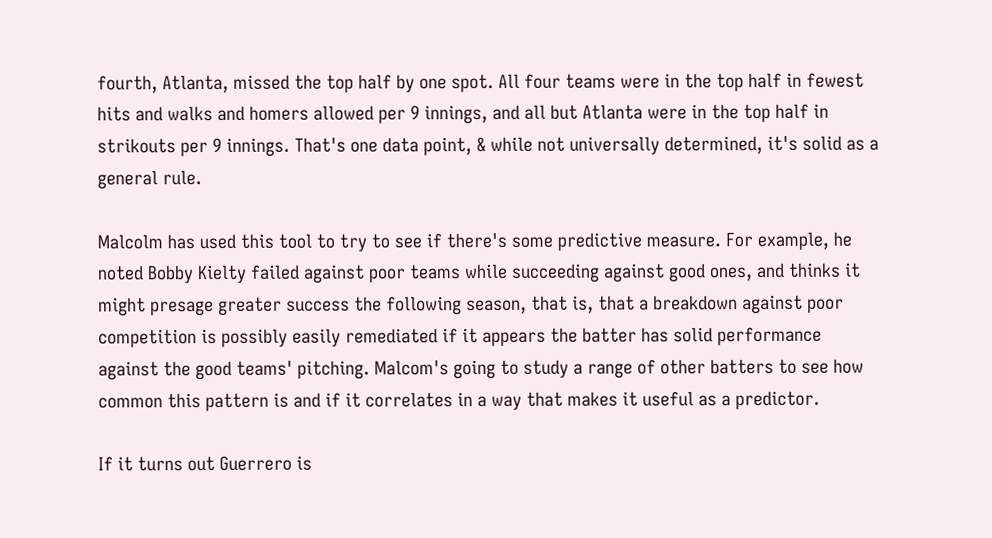fourth, Atlanta, missed the top half by one spot. All four teams were in the top half in fewest hits and walks and homers allowed per 9 innings, and all but Atlanta were in the top half in strikouts per 9 innings. That's one data point, & while not universally determined, it's solid as a general rule.

Malcolm has used this tool to try to see if there's some predictive measure. For example, he noted Bobby Kielty failed against poor teams while succeeding against good ones, and thinks it might presage greater success the following season, that is, that a breakdown against poor competition is possibly easily remediated if it appears the batter has solid performance against the good teams' pitching. Malcom's going to study a range of other batters to see how common this pattern is and if it correlates in a way that makes it useful as a predictor.

If it turns out Guerrero is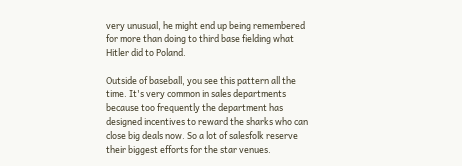very unusual, he might end up being remembered for more than doing to third base fielding what Hitler did to Poland.

Outside of baseball, you see this pattern all the time. It's very common in sales departments because too frequently the department has designed incentives to reward the sharks who can close big deals now. So a lot of salesfolk reserve their biggest efforts for the star venues.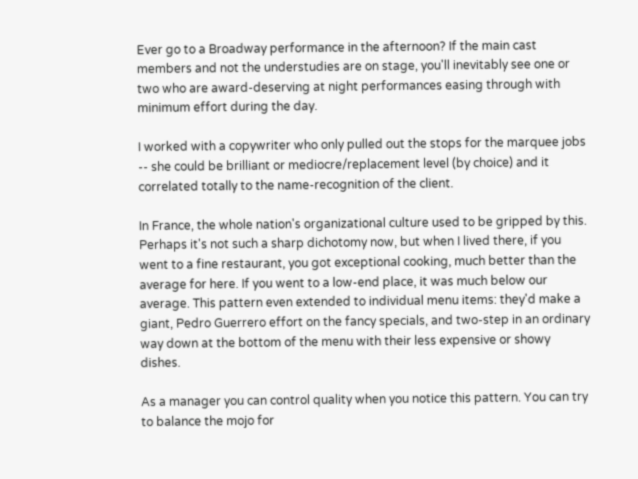Ever go to a Broadway performance in the afternoon? If the main cast members and not the understudies are on stage, you'll inevitably see one or two who are award-deserving at night performances easing through with minimum effort during the day.

I worked with a copywriter who only pulled out the stops for the marquee jobs -- she could be brilliant or mediocre/replacement level (by choice) and it correlated totally to the name-recognition of the client.

In France, the whole nation's organizational culture used to be gripped by this. Perhaps it's not such a sharp dichotomy now, but when I lived there, if you went to a fine restaurant, you got exceptional cooking, much better than the average for here. If you went to a low-end place, it was much below our average. This pattern even extended to individual menu items: they'd make a giant, Pedro Guerrero effort on the fancy specials, and two-step in an ordinary way down at the bottom of the menu with their less expensive or showy dishes.

As a manager you can control quality when you notice this pattern. You can try to balance the mojo for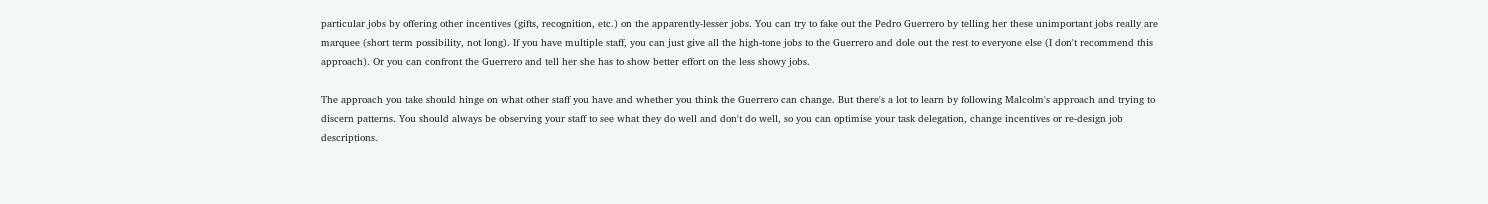particular jobs by offering other incentives (gifts, recognition, etc.) on the apparently-lesser jobs. You can try to fake out the Pedro Guerrero by telling her these unimportant jobs really are marquee (short term possibility, not long). If you have multiple staff, you can just give all the high-tone jobs to the Guerrero and dole out the rest to everyone else (I don't recommend this approach). Or you can confront the Guerrero and tell her she has to show better effort on the less showy jobs.

The approach you take should hinge on what other staff you have and whether you think the Guerrero can change. But there's a lot to learn by following Malcolm's approach and trying to discern patterns. You should always be observing your staff to see what they do well and don't do well, so you can optimise your task delegation, change incentives or re-design job descriptions.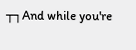┬┐And while you're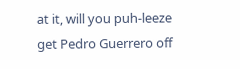at it, will you puh-leeze get Pedro Guerrero off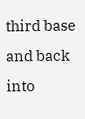third base and back into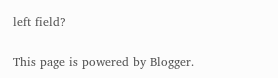left field?

This page is powered by Blogger.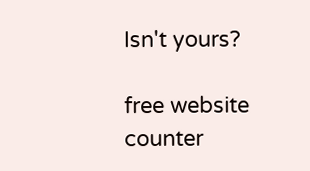Isn't yours?

free website counter